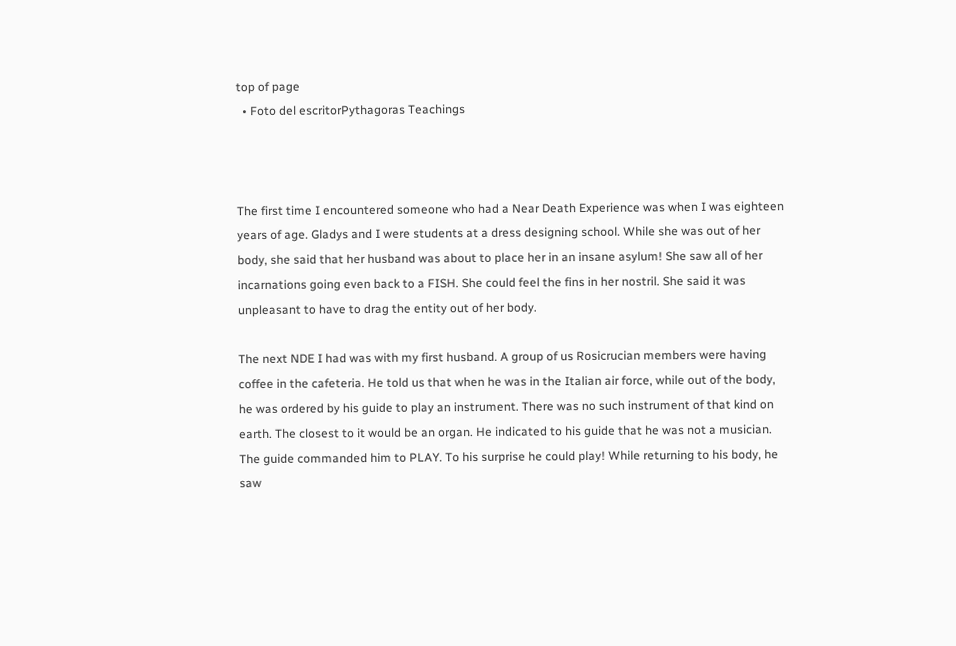top of page
  • Foto del escritorPythagoras Teachings



The first time I encountered someone who had a Near Death Experience was when I was eighteen years of age. Gladys and I were students at a dress designing school. While she was out of her body, she said that her husband was about to place her in an insane asylum! She saw all of her incarnations going even back to a FISH. She could feel the fins in her nostril. She said it was unpleasant to have to drag the entity out of her body.

The next NDE I had was with my first husband. A group of us Rosicrucian members were having coffee in the cafeteria. He told us that when he was in the Italian air force, while out of the body, he was ordered by his guide to play an instrument. There was no such instrument of that kind on earth. The closest to it would be an organ. He indicated to his guide that he was not a musician. The guide commanded him to PLAY. To his surprise he could play! While returning to his body, he saw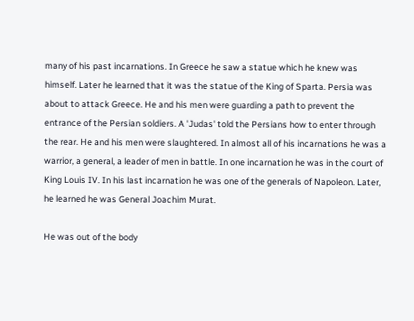many of his past incarnations. In Greece he saw a statue which he knew was himself. Later he learned that it was the statue of the King of Sparta. Persia was about to attack Greece. He and his men were guarding a path to prevent the entrance of the Persian soldiers. A 'Judas' told the Persians how to enter through the rear. He and his men were slaughtered. In almost all of his incarnations he was a warrior, a general, a leader of men in battle. In one incarnation he was in the court of King Louis IV. In his last incarnation he was one of the generals of Napoleon. Later, he learned he was General Joachim Murat.

He was out of the body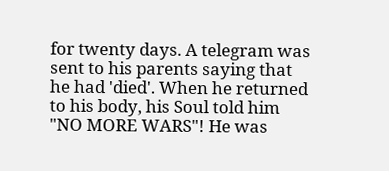for twenty days. A telegram was sent to his parents saying that he had 'died'. When he returned to his body, his Soul told him "NO MORE WARS"! He was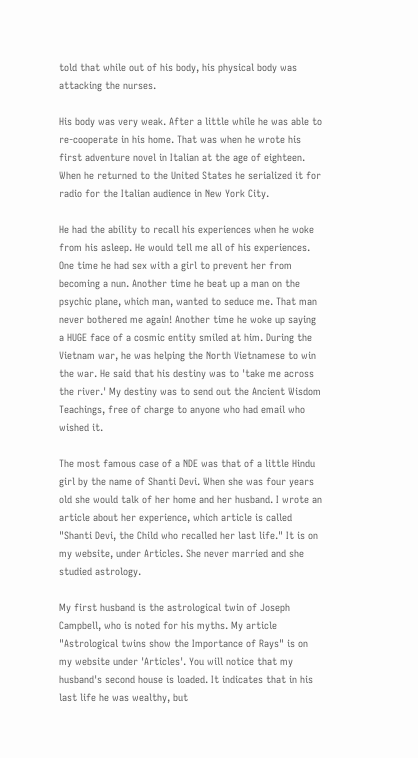told that while out of his body, his physical body was attacking the nurses.

His body was very weak. After a little while he was able to re-cooperate in his home. That was when he wrote his first adventure novel in Italian at the age of eighteen. When he returned to the United States he serialized it for radio for the Italian audience in New York City.

He had the ability to recall his experiences when he woke from his asleep. He would tell me all of his experiences. One time he had sex with a girl to prevent her from becoming a nun. Another time he beat up a man on the psychic plane, which man, wanted to seduce me. That man never bothered me again! Another time he woke up saying a HUGE face of a cosmic entity smiled at him. During the Vietnam war, he was helping the North Vietnamese to win the war. He said that his destiny was to 'take me across the river.' My destiny was to send out the Ancient Wisdom Teachings, free of charge to anyone who had email who wished it.

The most famous case of a NDE was that of a little Hindu girl by the name of Shanti Devi. When she was four years old she would talk of her home and her husband. I wrote an article about her experience, which article is called "Shanti Devi, the Child who recalled her last life." It is on my website, under Articles. She never married and she studied astrology.

My first husband is the astrological twin of Joseph Campbell, who is noted for his myths. My article "Astrological twins show the Importance of Rays" is on my website under 'Articles'. You will notice that my husband's second house is loaded. It indicates that in his last life he was wealthy, but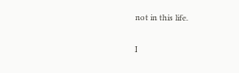not in this life.

I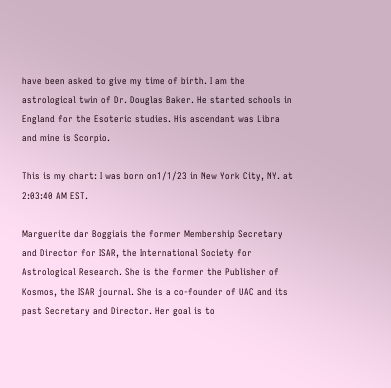have been asked to give my time of birth. I am the astrological twin of Dr. Douglas Baker. He started schools in England for the Esoteric studies. His ascendant was Libra and mine is Scorpio.

This is my chart: I was born on1/1/23 in New York City, NY. at 2:03:40 AM EST.

Marguerite dar Boggiais the former Membership Secretary and Director for ISAR, the International Society for Astrological Research. She is the former the Publisher of Kosmos, the ISAR journal. She is a co-founder of UAC and its past Secretary and Director. Her goal is to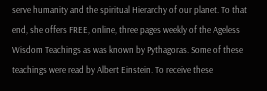serve humanity and the spiritual Hierarchy of our planet. To that end, she offers FREE, online, three pages weekly of the Ageless Wisdom Teachings as was known by Pythagoras. Some of these teachings were read by Albert Einstein. To receive these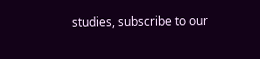studies, subscribe to our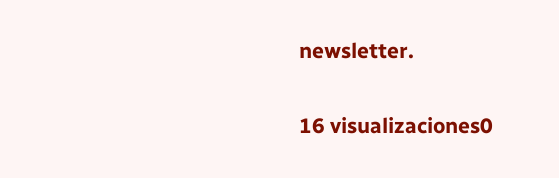newsletter.

16 visualizaciones0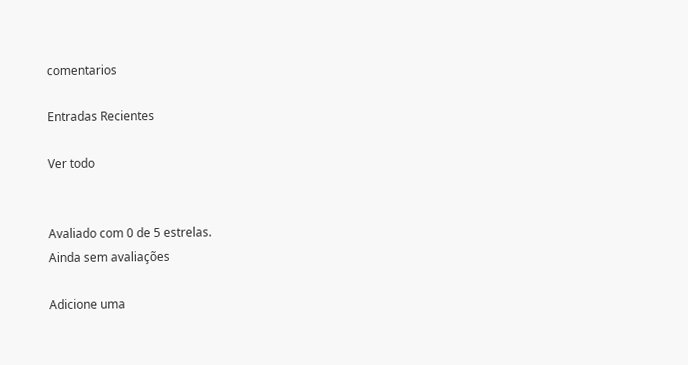comentarios

Entradas Recientes

Ver todo


Avaliado com 0 de 5 estrelas.
Ainda sem avaliações

Adicione uma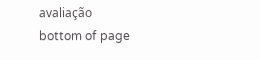avaliação
bottom of page